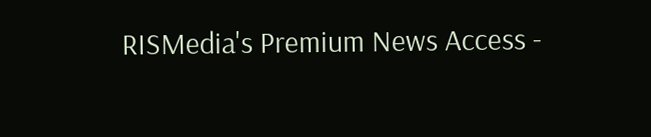RISMedia's Premium News Access -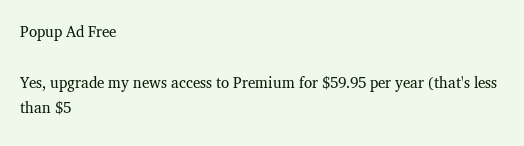Popup Ad Free

Yes, upgrade my news access to Premium for $59.95 per year (that's less than $5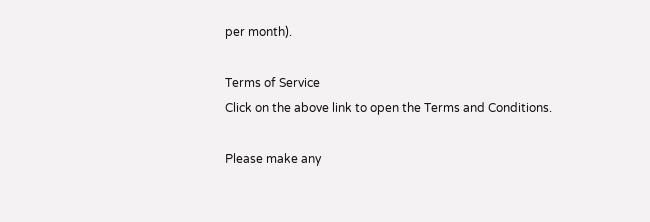per month).

Terms of Service
Click on the above link to open the Terms and Conditions.

Please make any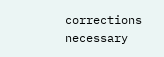corrections necessary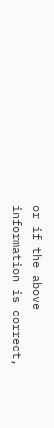or if the above information is correct,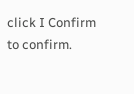click I Confirm to confirm.